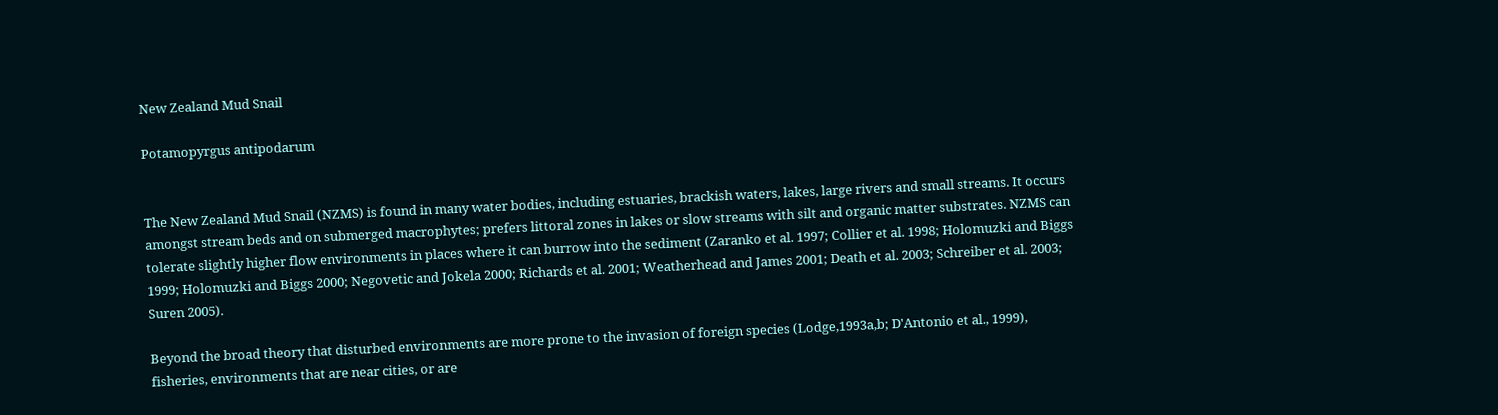New Zealand Mud Snail

Potamopyrgus antipodarum


The New Zealand Mud Snail (NZMS) is found in many water bodies, including estuaries, brackish waters, lakes, large rivers and small streams. It occurs amongst stream beds and on submerged macrophytes; prefers littoral zones in lakes or slow streams with silt and organic matter substrates. NZMS can tolerate slightly higher flow environments in places where it can burrow into the sediment (Zaranko et al. 1997; Collier et al. 1998; Holomuzki and Biggs 1999; Holomuzki and Biggs 2000; Negovetic and Jokela 2000; Richards et al. 2001; Weatherhead and James 2001; Death et al. 2003; Schreiber et al. 2003; Suren 2005).

Beyond the broad theory that disturbed environments are more prone to the invasion of foreign species (Lodge,1993a,b; D'Antonio et al., 1999), fisheries, environments that are near cities, or are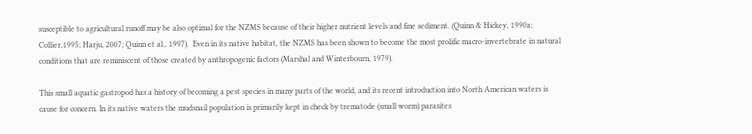susceptible to agricultural runoff may be also optimal for the NZMS because of their higher nutrient levels and fine sediment. (Quinn & Hickey, 1990a; Collier,1995; Harju, 2007; Quinn et al., 1997).  Even in its native habitat, the NZMS has been shown to become the most prolific macro-invertebrate in natural conditions that are reminiscent of those created by anthropogenic factors (Marshal and Winterbourn, 1979).

This small aquatic gastropod has a history of becoming a pest species in many parts of the world, and its recent introduction into North American waters is cause for concern. In its native waters the mudsnail population is primarily kept in check by trematode (small worm) parasites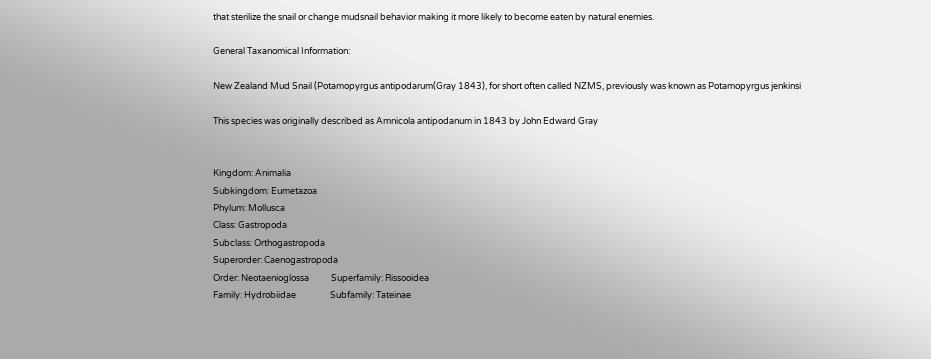that sterilize the snail or change mudsnail behavior making it more likely to become eaten by natural enemies.

General Taxanomical Information:

New Zealand Mud Snail (Potamopyrgus antipodarum(Gray 1843), for short often called NZMS, previously was known as Potamopyrgus jenkinsi

This species was originally described as Amnicola antipodanum in 1843 by John Edward Gray


Kingdom: Animalia
Subkingdom: Eumetazoa
Phylum: Mollusca
Class: Gastropoda
Subclass: Orthogastropoda
Superorder: Caenogastropoda
Order: Neotaenioglossa           Superfamily: Rissooidea
Family: Hydrobiidae                 Subfamily: Tateinae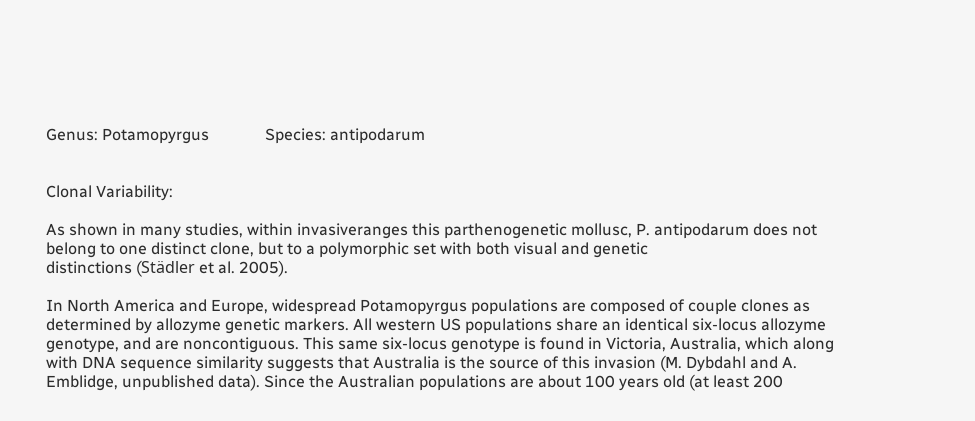Genus: Potamopyrgus              Species: antipodarum


Clonal Variability:

As shown in many studies, within invasiveranges this parthenogenetic mollusc, P. antipodarum does not belong to one distinct clone, but to a polymorphic set with both visual and genetic
distinctions (Städler et al. 2005).

In North America and Europe, widespread Potamopyrgus populations are composed of couple clones as determined by allozyme genetic markers. All western US populations share an identical six-locus allozyme genotype, and are noncontiguous. This same six-locus genotype is found in Victoria, Australia, which along with DNA sequence similarity suggests that Australia is the source of this invasion (M. Dybdahl and A. Emblidge, unpublished data). Since the Australian populations are about 100 years old (at least 200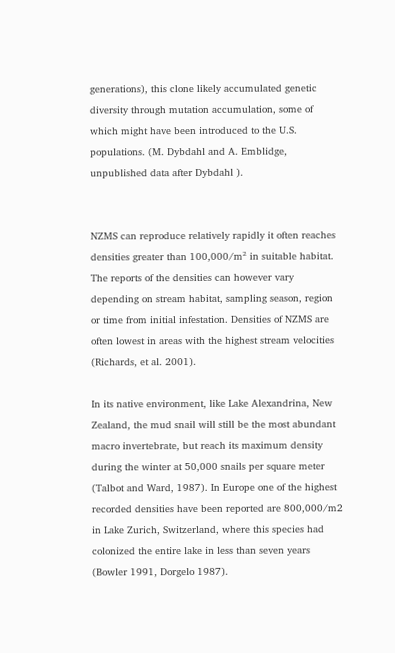generations), this clone likely accumulated genetic diversity through mutation accumulation, some of which might have been introduced to the U.S. populations. (M. Dybdahl and A. Emblidge, unpublished data after Dybdahl ).


NZMS can reproduce relatively rapidly it often reaches densities greater than 100,000/m² in suitable habitat. The reports of the densities can however vary depending on stream habitat, sampling season, region or time from initial infestation. Densities of NZMS are often lowest in areas with the highest stream velocities (Richards, et al. 2001).

In its native environment, like Lake Alexandrina, New Zealand, the mud snail will still be the most abundant macro invertebrate, but reach its maximum density during the winter at 50,000 snails per square meter (Talbot and Ward, 1987). In Europe one of the highest recorded densities have been reported are 800,000/m2 in Lake Zurich, Switzerland, where this species had colonized the entire lake in less than seven years (Bowler 1991, Dorgelo 1987).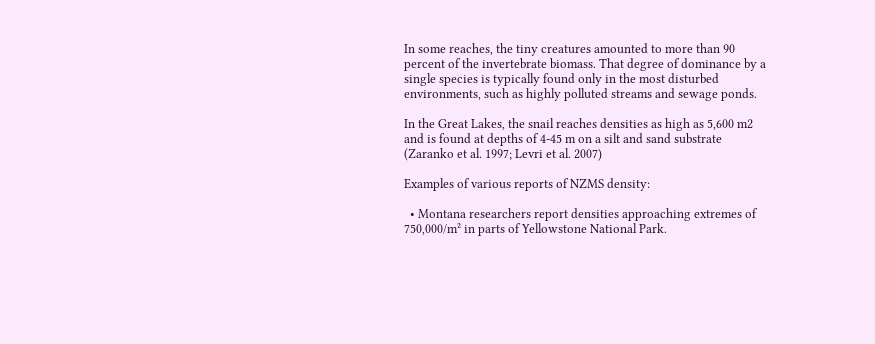In some reaches, the tiny creatures amounted to more than 90 percent of the invertebrate biomass. That degree of dominance by a single species is typically found only in the most disturbed environments, such as highly polluted streams and sewage ponds.

In the Great Lakes, the snail reaches densities as high as 5,600 m2 and is found at depths of 4-45 m on a silt and sand substrate (Zaranko et al. 1997; Levri et al. 2007)

Examples of various reports of NZMS density:

  • Montana researchers report densities approaching extremes of 750,000/m² in parts of Yellowstone National Park.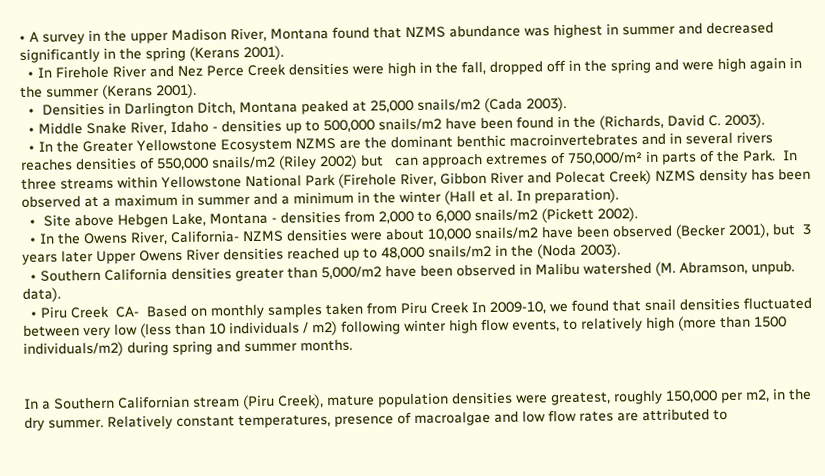• A survey in the upper Madison River, Montana found that NZMS abundance was highest in summer and decreased significantly in the spring (Kerans 2001).
  • In Firehole River and Nez Perce Creek densities were high in the fall, dropped off in the spring and were high again in the summer (Kerans 2001).
  •  Densities in Darlington Ditch, Montana peaked at 25,000 snails/m2 (Cada 2003).
  • Middle Snake River, Idaho - densities up to 500,000 snails/m2 have been found in the (Richards, David C. 2003).
  • In the Greater Yellowstone Ecosystem NZMS are the dominant benthic macroinvertebrates and in several rivers reaches densities of 550,000 snails/m2 (Riley 2002) but   can approach extremes of 750,000/m² in parts of the Park.  In three streams within Yellowstone National Park (Firehole River, Gibbon River and Polecat Creek) NZMS density has been observed at a maximum in summer and a minimum in the winter (Hall et al. In preparation).
  •  Site above Hebgen Lake, Montana - densities from 2,000 to 6,000 snails/m2 (Pickett 2002).
  • In the Owens River, California- NZMS densities were about 10,000 snails/m2 have been observed (Becker 2001), but  3 years later Upper Owens River densities reached up to 48,000 snails/m2 in the (Noda 2003).
  • Southern California densities greater than 5,000/m2 have been observed in Malibu watershed (M. Abramson, unpub. data).
  • Piru Creek  CA-  Based on monthly samples taken from Piru Creek In 2009-10, we found that snail densities fluctuated between very low (less than 10 individuals / m2) following winter high flow events, to relatively high (more than 1500 individuals/m2) during spring and summer months.


In a Southern Californian stream (Piru Creek), mature population densities were greatest, roughly 150,000 per m2, in the dry summer. Relatively constant temperatures, presence of macroalgae and low flow rates are attributed to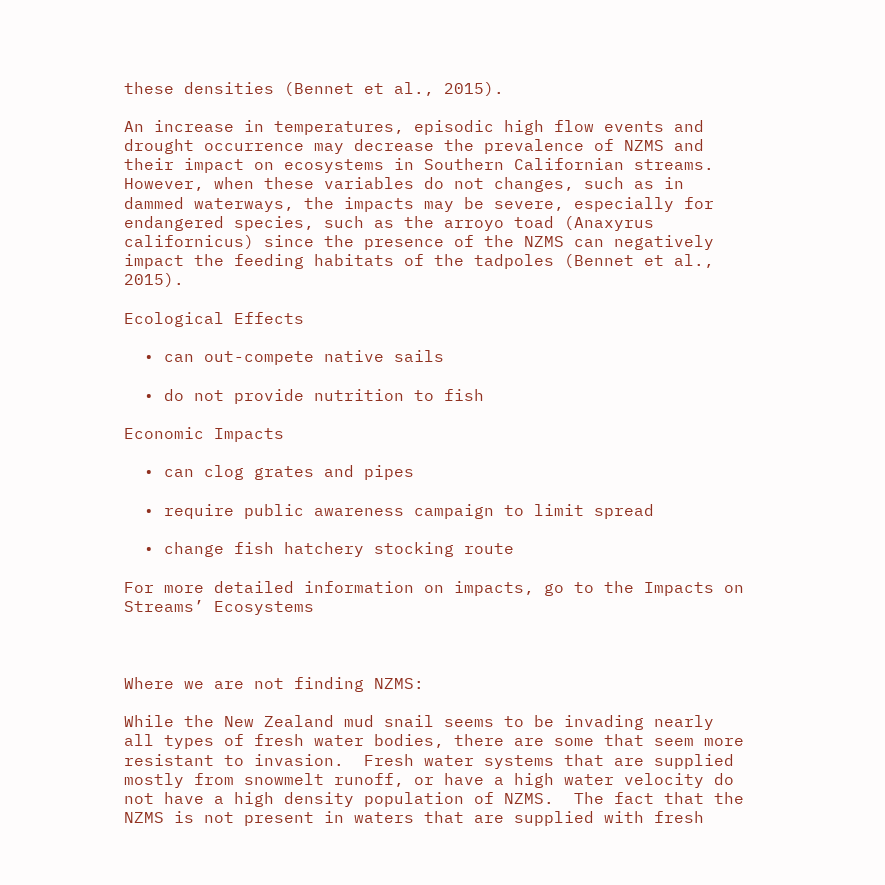these densities (Bennet et al., 2015).

An increase in temperatures, episodic high flow events and drought occurrence may decrease the prevalence of NZMS and their impact on ecosystems in Southern Californian streams. However, when these variables do not changes, such as in dammed waterways, the impacts may be severe, especially for endangered species, such as the arroyo toad (Anaxyrus californicus) since the presence of the NZMS can negatively impact the feeding habitats of the tadpoles (Bennet et al., 2015).

Ecological Effects

  • can out-compete native sails

  • do not provide nutrition to fish

Economic Impacts

  • can clog grates and pipes

  • require public awareness campaign to limit spread

  • change fish hatchery stocking route

For more detailed information on impacts, go to the Impacts on Streams’ Ecosystems



Where we are not finding NZMS:

While the New Zealand mud snail seems to be invading nearly all types of fresh water bodies, there are some that seem more resistant to invasion.  Fresh water systems that are supplied mostly from snowmelt runoff, or have a high water velocity do not have a high density population of NZMS.  The fact that the NZMS is not present in waters that are supplied with fresh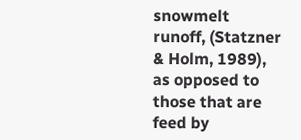snowmelt runoff, (Statzner & Holm, 1989), as opposed to those that are feed by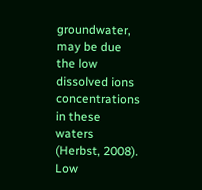groundwater, may be due the low dissolved ions concentrations in these waters (Herbst, 2008).  Low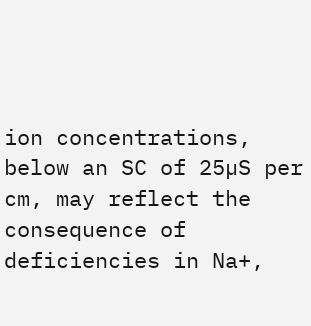ion concentrations, below an SC of 25µS per cm, may reflect the consequence of deficiencies in Na+,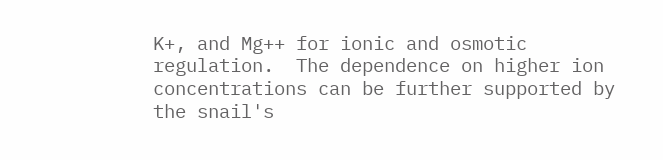K+, and Mg++ for ionic and osmotic regulation.  The dependence on higher ion concentrations can be further supported by the snail's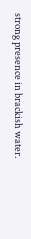strong presence in brackish water.